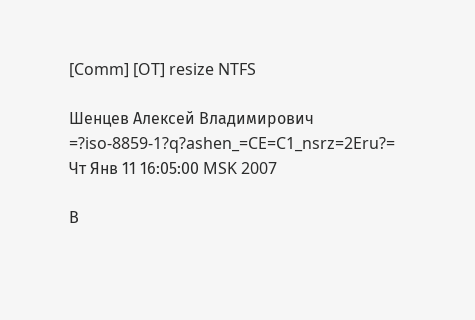[Comm] [OT] resize NTFS

Шенцев Алексей Владимирович =?iso-8859-1?q?ashen_=CE=C1_nsrz=2Eru?=
Чт Янв 11 16:05:00 MSK 2007

В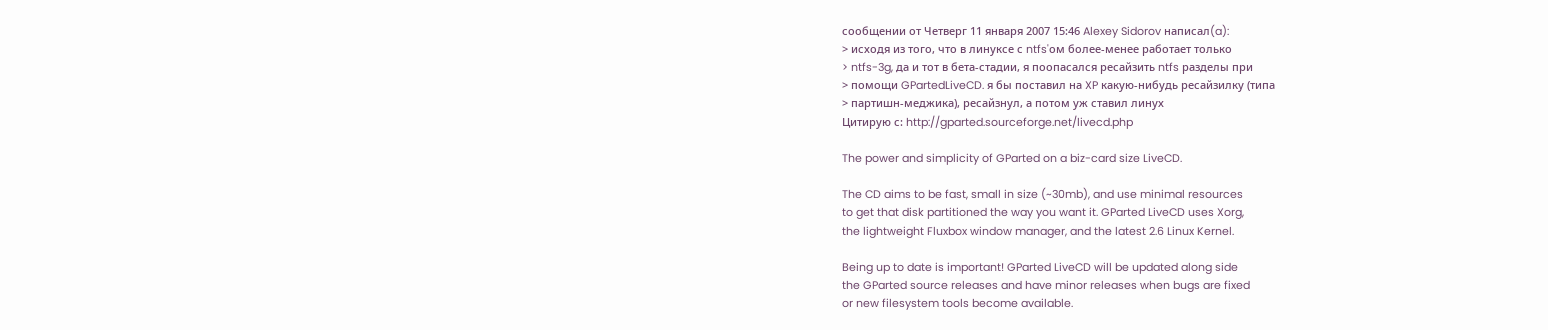сообщении от Четверг 11 января 2007 15:46 Alexey Sidorov написал(a):
> исходя из того, что в линуксе с ntfs'ом более-менее работает только
> ntfs-3g, да и тот в бета-стадии, я поопасался ресайзить ntfs разделы при
> помощи GPartedLiveCD. я бы поставил на XP какую-нибудь ресайзилку (типа
> партишн-меджика), ресайзнул, а потом уж ставил линух
Цитирую с: http://gparted.sourceforge.net/livecd.php

The power and simplicity of GParted on a biz-card size LiveCD.

The CD aims to be fast, small in size (~30mb), and use minimal resources
to get that disk partitioned the way you want it. GParted LiveCD uses Xorg,
the lightweight Fluxbox window manager, and the latest 2.6 Linux Kernel.

Being up to date is important! GParted LiveCD will be updated along side
the GParted source releases and have minor releases when bugs are fixed
or new filesystem tools become available.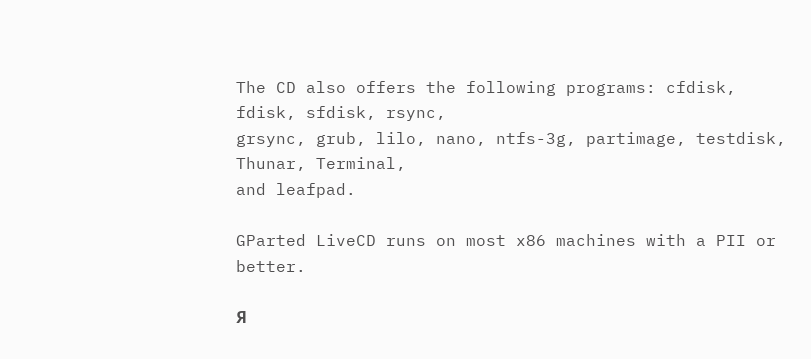The CD also offers the following programs: cfdisk, fdisk, sfdisk, rsync,
grsync, grub, lilo, nano, ntfs-3g, partimage, testdisk, Thunar, Terminal,
and leafpad.

GParted LiveCD runs on most x86 machines with a PII or better.

Я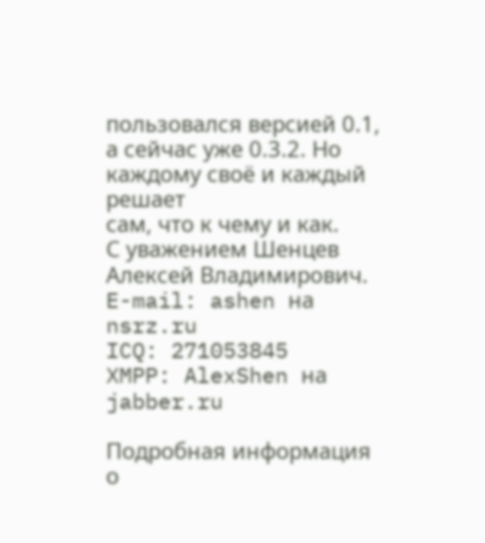пользовался версией 0.1, а сейчас уже 0.3.2. Но каждому своё и каждый решает
сам, что к чему и как.
С уважением Шенцев Алексей Владимирович.
E-mail: ashen на nsrz.ru
ICQ: 271053845
XMPP: AlexShen на jabber.ru

Подробная информация о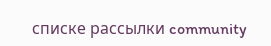списке рассылки community